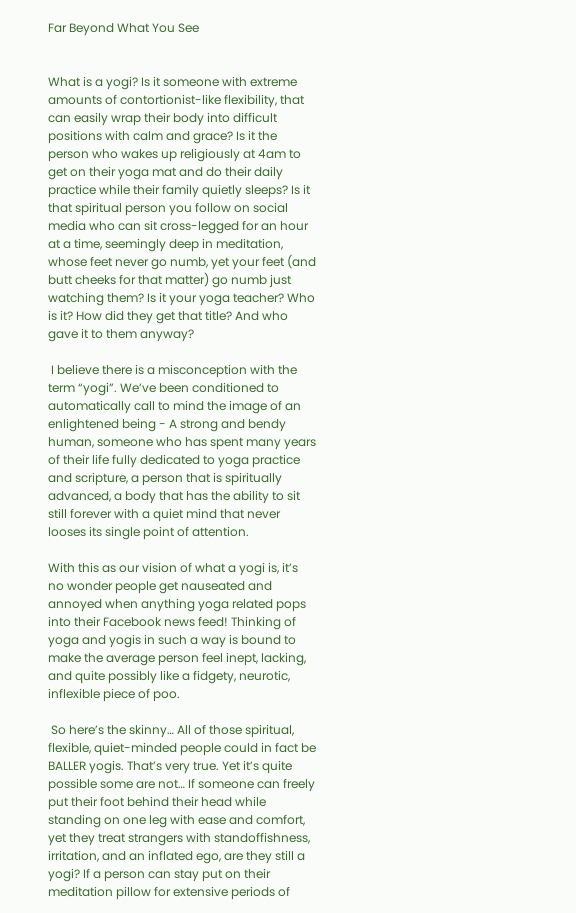Far Beyond What You See


What is a yogi? Is it someone with extreme amounts of contortionist-like flexibility, that can easily wrap their body into difficult positions with calm and grace? Is it the person who wakes up religiously at 4am to get on their yoga mat and do their daily practice while their family quietly sleeps? Is it that spiritual person you follow on social media who can sit cross-legged for an hour at a time, seemingly deep in meditation, whose feet never go numb, yet your feet (and butt cheeks for that matter) go numb just watching them? Is it your yoga teacher? Who is it? How did they get that title? And who gave it to them anyway?

 I believe there is a misconception with the term “yogi”. We’ve been conditioned to automatically call to mind the image of an enlightened being - A strong and bendy human, someone who has spent many years of their life fully dedicated to yoga practice and scripture, a person that is spiritually advanced, a body that has the ability to sit still forever with a quiet mind that never looses its single point of attention.

With this as our vision of what a yogi is, it’s no wonder people get nauseated and annoyed when anything yoga related pops into their Facebook news feed! Thinking of yoga and yogis in such a way is bound to make the average person feel inept, lacking, and quite possibly like a fidgety, neurotic, inflexible piece of poo.

 So here’s the skinny… All of those spiritual, flexible, quiet-minded people could in fact be BALLER yogis. That’s very true. Yet it’s quite possible some are not… If someone can freely put their foot behind their head while standing on one leg with ease and comfort, yet they treat strangers with standoffishness, irritation, and an inflated ego, are they still a yogi? If a person can stay put on their meditation pillow for extensive periods of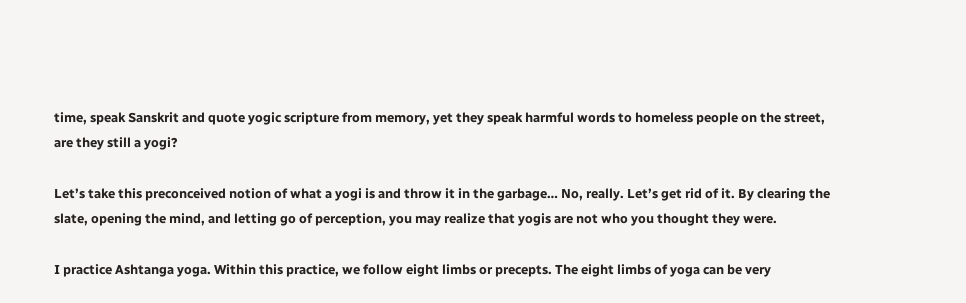time, speak Sanskrit and quote yogic scripture from memory, yet they speak harmful words to homeless people on the street, are they still a yogi?

Let’s take this preconceived notion of what a yogi is and throw it in the garbage… No, really. Let’s get rid of it. By clearing the slate, opening the mind, and letting go of perception, you may realize that yogis are not who you thought they were.

I practice Ashtanga yoga. Within this practice, we follow eight limbs or precepts. The eight limbs of yoga can be very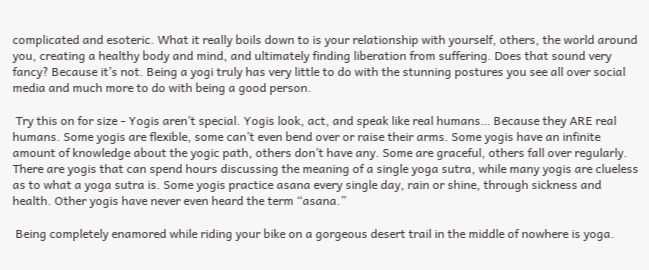complicated and esoteric. What it really boils down to is your relationship with yourself, others, the world around you, creating a healthy body and mind, and ultimately finding liberation from suffering. Does that sound very fancy? Because it’s not. Being a yogi truly has very little to do with the stunning postures you see all over social media and much more to do with being a good person.

 Try this on for size - Yogis aren’t special. Yogis look, act, and speak like real humans… Because they ARE real humans. Some yogis are flexible, some can’t even bend over or raise their arms. Some yogis have an infinite amount of knowledge about the yogic path, others don’t have any. Some are graceful, others fall over regularly. There are yogis that can spend hours discussing the meaning of a single yoga sutra, while many yogis are clueless as to what a yoga sutra is. Some yogis practice asana every single day, rain or shine, through sickness and health. Other yogis have never even heard the term “asana.”

 Being completely enamored while riding your bike on a gorgeous desert trail in the middle of nowhere is yoga.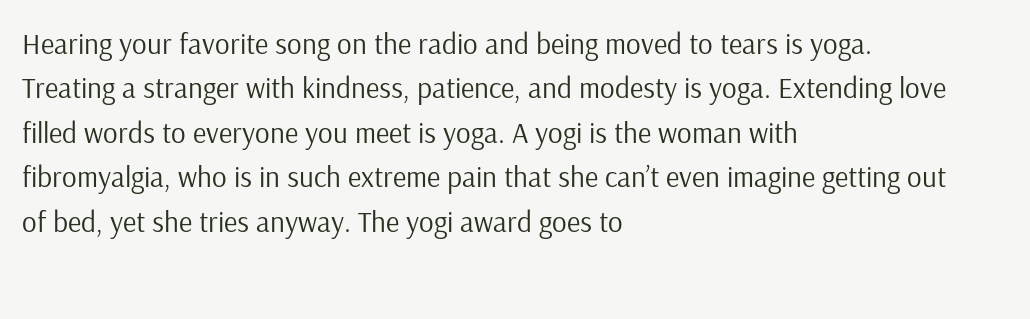Hearing your favorite song on the radio and being moved to tears is yoga. Treating a stranger with kindness, patience, and modesty is yoga. Extending love filled words to everyone you meet is yoga. A yogi is the woman with fibromyalgia, who is in such extreme pain that she can’t even imagine getting out of bed, yet she tries anyway. The yogi award goes to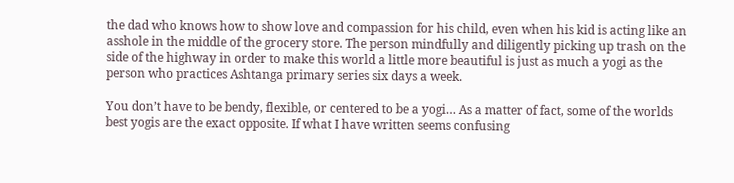the dad who knows how to show love and compassion for his child, even when his kid is acting like an asshole in the middle of the grocery store. The person mindfully and diligently picking up trash on the side of the highway in order to make this world a little more beautiful is just as much a yogi as the person who practices Ashtanga primary series six days a week.

You don’t have to be bendy, flexible, or centered to be a yogi… As a matter of fact, some of the worlds best yogis are the exact opposite. If what I have written seems confusing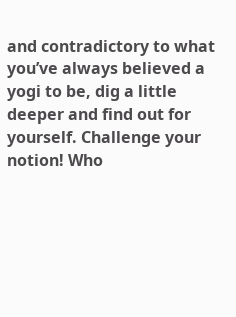and contradictory to what you’ve always believed a yogi to be, dig a little deeper and find out for yourself. Challenge your notion! Who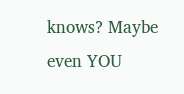knows? Maybe even YOU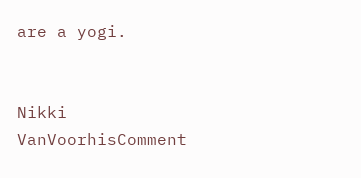are a yogi.


Nikki VanVoorhisComment